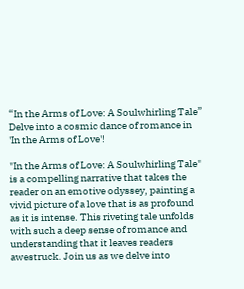“In the Arms of Love: A Soulwhirling Tale”
Delve into a cosmic dance of romance in 'In the Arms of Love'!

"In the Arms of Love: A Soulwhirling Tale" is a compelling narrative that takes the reader on an emotive odyssey, painting a vivid picture of a love that is as profound as it is intense. This riveting tale unfolds with such a deep sense of romance and understanding that it leaves readers awestruck. Join us as we delve into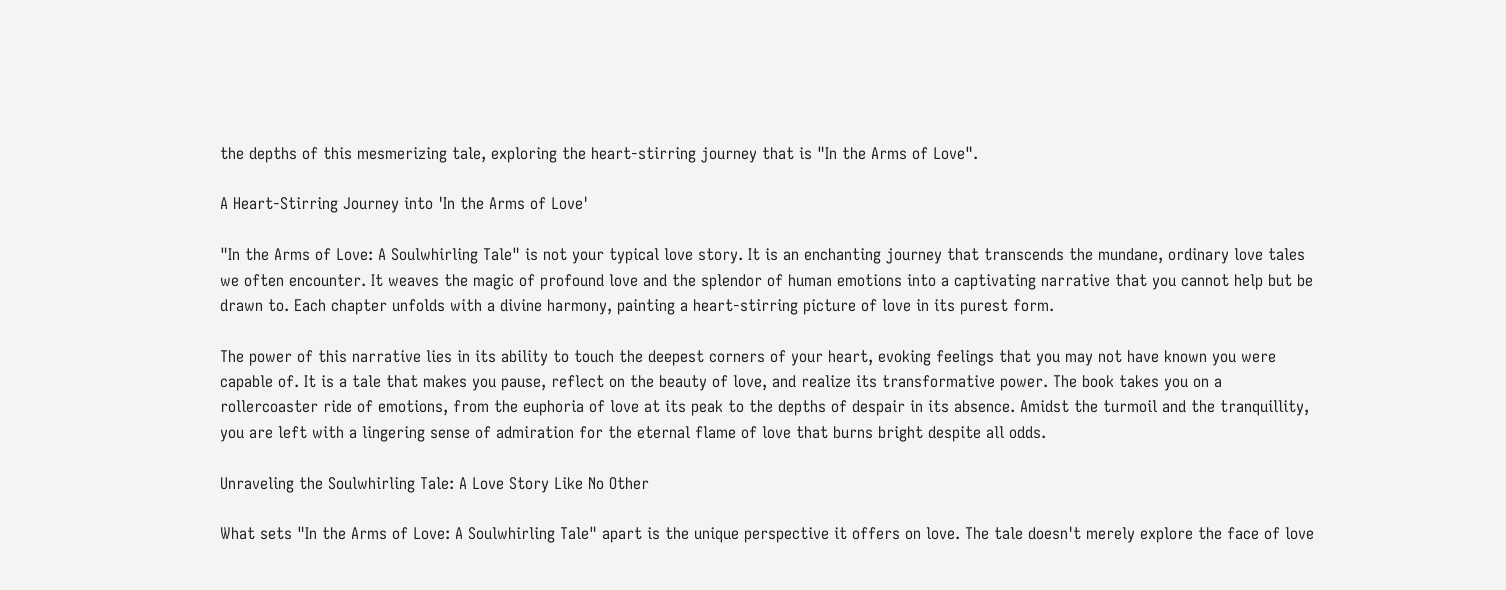the depths of this mesmerizing tale, exploring the heart-stirring journey that is "In the Arms of Love".

A Heart-Stirring Journey into 'In the Arms of Love'

"In the Arms of Love: A Soulwhirling Tale" is not your typical love story. It is an enchanting journey that transcends the mundane, ordinary love tales we often encounter. It weaves the magic of profound love and the splendor of human emotions into a captivating narrative that you cannot help but be drawn to. Each chapter unfolds with a divine harmony, painting a heart-stirring picture of love in its purest form.

The power of this narrative lies in its ability to touch the deepest corners of your heart, evoking feelings that you may not have known you were capable of. It is a tale that makes you pause, reflect on the beauty of love, and realize its transformative power. The book takes you on a rollercoaster ride of emotions, from the euphoria of love at its peak to the depths of despair in its absence. Amidst the turmoil and the tranquillity, you are left with a lingering sense of admiration for the eternal flame of love that burns bright despite all odds.

Unraveling the Soulwhirling Tale: A Love Story Like No Other

What sets "In the Arms of Love: A Soulwhirling Tale" apart is the unique perspective it offers on love. The tale doesn't merely explore the face of love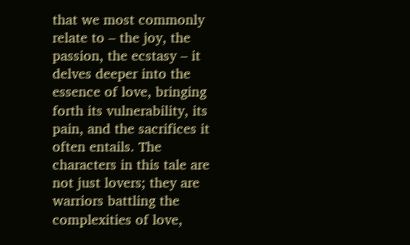that we most commonly relate to – the joy, the passion, the ecstasy – it delves deeper into the essence of love, bringing forth its vulnerability, its pain, and the sacrifices it often entails. The characters in this tale are not just lovers; they are warriors battling the complexities of love,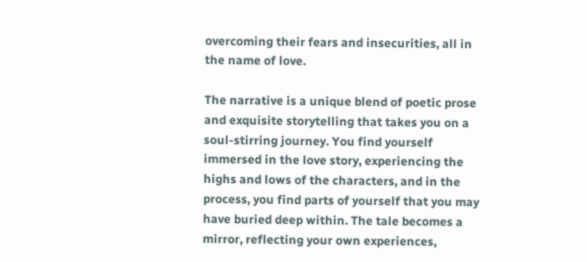overcoming their fears and insecurities, all in the name of love.

The narrative is a unique blend of poetic prose and exquisite storytelling that takes you on a soul-stirring journey. You find yourself immersed in the love story, experiencing the highs and lows of the characters, and in the process, you find parts of yourself that you may have buried deep within. The tale becomes a mirror, reflecting your own experiences,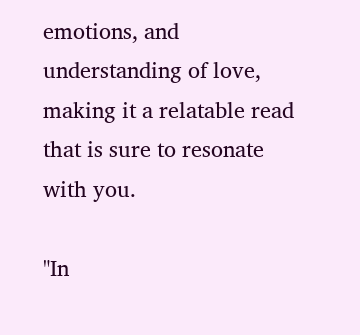emotions, and understanding of love, making it a relatable read that is sure to resonate with you.

"In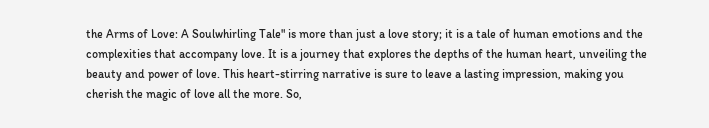the Arms of Love: A Soulwhirling Tale" is more than just a love story; it is a tale of human emotions and the complexities that accompany love. It is a journey that explores the depths of the human heart, unveiling the beauty and power of love. This heart-stirring narrative is sure to leave a lasting impression, making you cherish the magic of love all the more. So,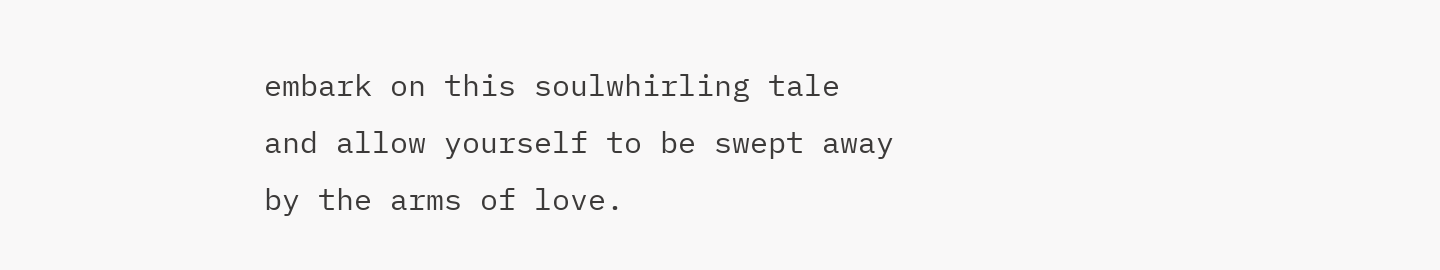embark on this soulwhirling tale and allow yourself to be swept away by the arms of love.